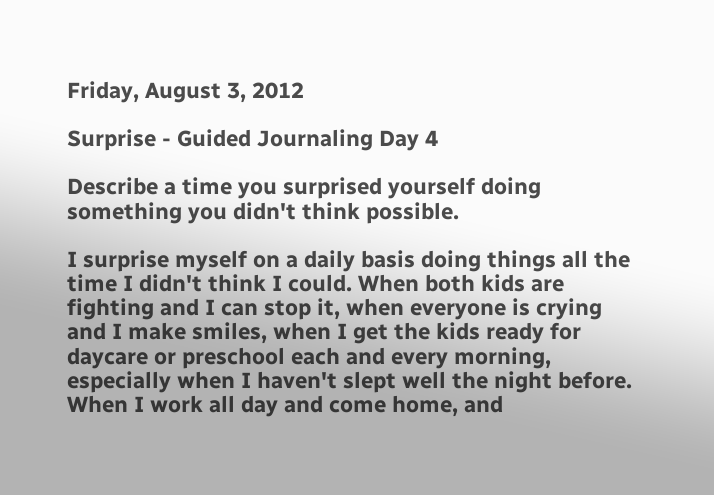Friday, August 3, 2012

Surprise - Guided Journaling Day 4

Describe a time you surprised yourself doing something you didn't think possible.

I surprise myself on a daily basis doing things all the time I didn't think I could. When both kids are fighting and I can stop it, when everyone is crying and I make smiles, when I get the kids ready for daycare or preschool each and every morning, especially when I haven't slept well the night before. When I work all day and come home, and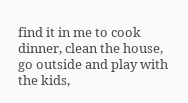find it in me to cook dinner, clean the house, go outside and play with the kids,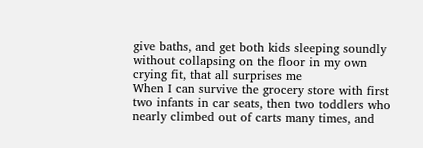give baths, and get both kids sleeping soundly without collapsing on the floor in my own crying fit, that all surprises me
When I can survive the grocery store with first two infants in car seats, then two toddlers who nearly climbed out of carts many times, and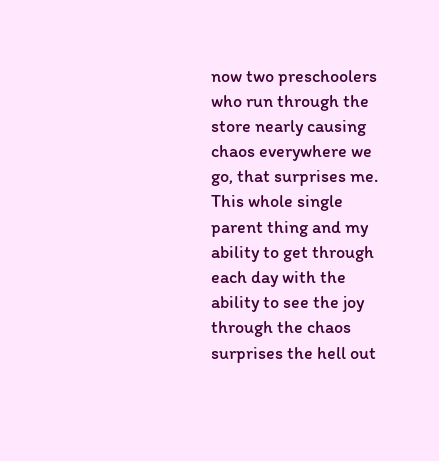now two preschoolers who run through the store nearly causing chaos everywhere we go, that surprises me.
This whole single parent thing and my ability to get through each day with the ability to see the joy through the chaos surprises the hell out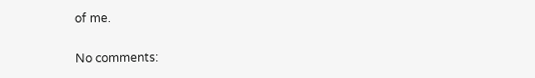of me.

No comments: